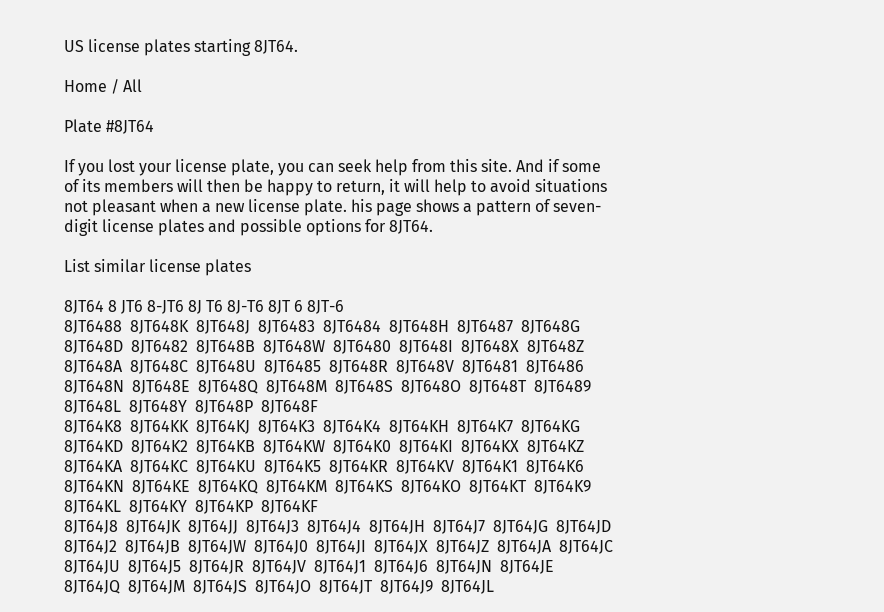US license plates starting 8JT64.

Home / All

Plate #8JT64

If you lost your license plate, you can seek help from this site. And if some of its members will then be happy to return, it will help to avoid situations not pleasant when a new license plate. his page shows a pattern of seven-digit license plates and possible options for 8JT64.

List similar license plates

8JT64 8 JT6 8-JT6 8J T6 8J-T6 8JT 6 8JT-6
8JT6488  8JT648K  8JT648J  8JT6483  8JT6484  8JT648H  8JT6487  8JT648G  8JT648D  8JT6482  8JT648B  8JT648W  8JT6480  8JT648I  8JT648X  8JT648Z  8JT648A  8JT648C  8JT648U  8JT6485  8JT648R  8JT648V  8JT6481  8JT6486  8JT648N  8JT648E  8JT648Q  8JT648M  8JT648S  8JT648O  8JT648T  8JT6489  8JT648L  8JT648Y  8JT648P  8JT648F
8JT64K8  8JT64KK  8JT64KJ  8JT64K3  8JT64K4  8JT64KH  8JT64K7  8JT64KG  8JT64KD  8JT64K2  8JT64KB  8JT64KW  8JT64K0  8JT64KI  8JT64KX  8JT64KZ  8JT64KA  8JT64KC  8JT64KU  8JT64K5  8JT64KR  8JT64KV  8JT64K1  8JT64K6  8JT64KN  8JT64KE  8JT64KQ  8JT64KM  8JT64KS  8JT64KO  8JT64KT  8JT64K9  8JT64KL  8JT64KY  8JT64KP  8JT64KF
8JT64J8  8JT64JK  8JT64JJ  8JT64J3  8JT64J4  8JT64JH  8JT64J7  8JT64JG  8JT64JD  8JT64J2  8JT64JB  8JT64JW  8JT64J0  8JT64JI  8JT64JX  8JT64JZ  8JT64JA  8JT64JC  8JT64JU  8JT64J5  8JT64JR  8JT64JV  8JT64J1  8JT64J6  8JT64JN  8JT64JE  8JT64JQ  8JT64JM  8JT64JS  8JT64JO  8JT64JT  8JT64J9  8JT64JL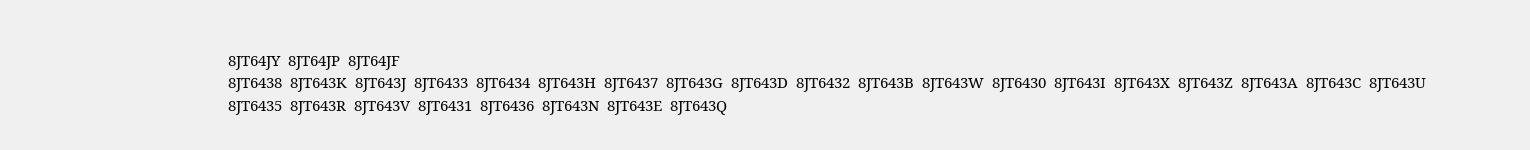8JT64JY  8JT64JP  8JT64JF
8JT6438  8JT643K  8JT643J  8JT6433  8JT6434  8JT643H  8JT6437  8JT643G  8JT643D  8JT6432  8JT643B  8JT643W  8JT6430  8JT643I  8JT643X  8JT643Z  8JT643A  8JT643C  8JT643U  8JT6435  8JT643R  8JT643V  8JT6431  8JT6436  8JT643N  8JT643E  8JT643Q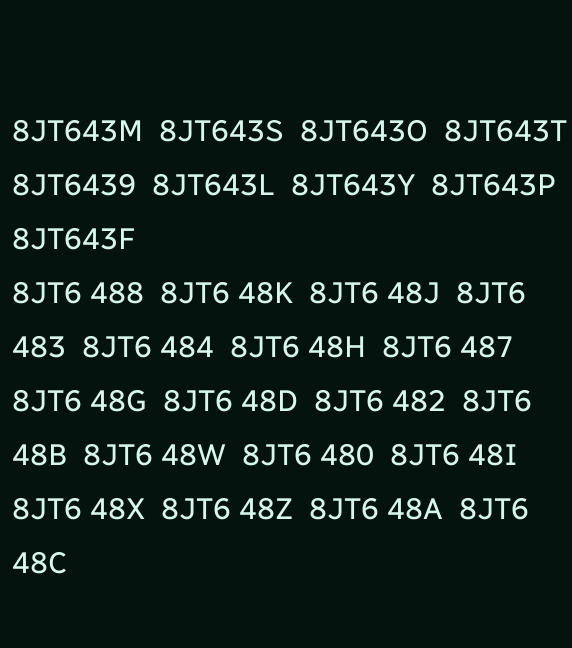8JT643M  8JT643S  8JT643O  8JT643T  8JT6439  8JT643L  8JT643Y  8JT643P  8JT643F
8JT6 488  8JT6 48K  8JT6 48J  8JT6 483  8JT6 484  8JT6 48H  8JT6 487  8JT6 48G  8JT6 48D  8JT6 482  8JT6 48B  8JT6 48W  8JT6 480  8JT6 48I  8JT6 48X  8JT6 48Z  8JT6 48A  8JT6 48C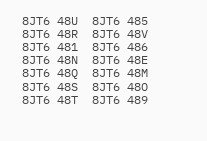8JT6 48U  8JT6 485  8JT6 48R  8JT6 48V  8JT6 481  8JT6 486  8JT6 48N  8JT6 48E  8JT6 48Q  8JT6 48M  8JT6 48S  8JT6 48O  8JT6 48T  8JT6 489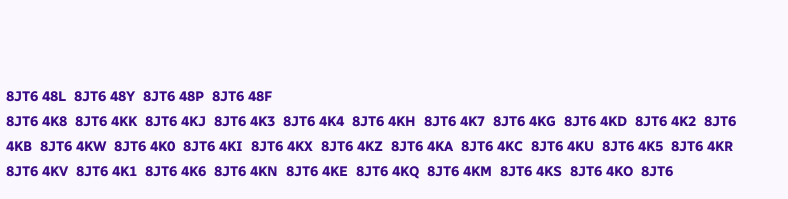8JT6 48L  8JT6 48Y  8JT6 48P  8JT6 48F
8JT6 4K8  8JT6 4KK  8JT6 4KJ  8JT6 4K3  8JT6 4K4  8JT6 4KH  8JT6 4K7  8JT6 4KG  8JT6 4KD  8JT6 4K2  8JT6 4KB  8JT6 4KW  8JT6 4K0  8JT6 4KI  8JT6 4KX  8JT6 4KZ  8JT6 4KA  8JT6 4KC  8JT6 4KU  8JT6 4K5  8JT6 4KR  8JT6 4KV  8JT6 4K1  8JT6 4K6  8JT6 4KN  8JT6 4KE  8JT6 4KQ  8JT6 4KM  8JT6 4KS  8JT6 4KO  8JT6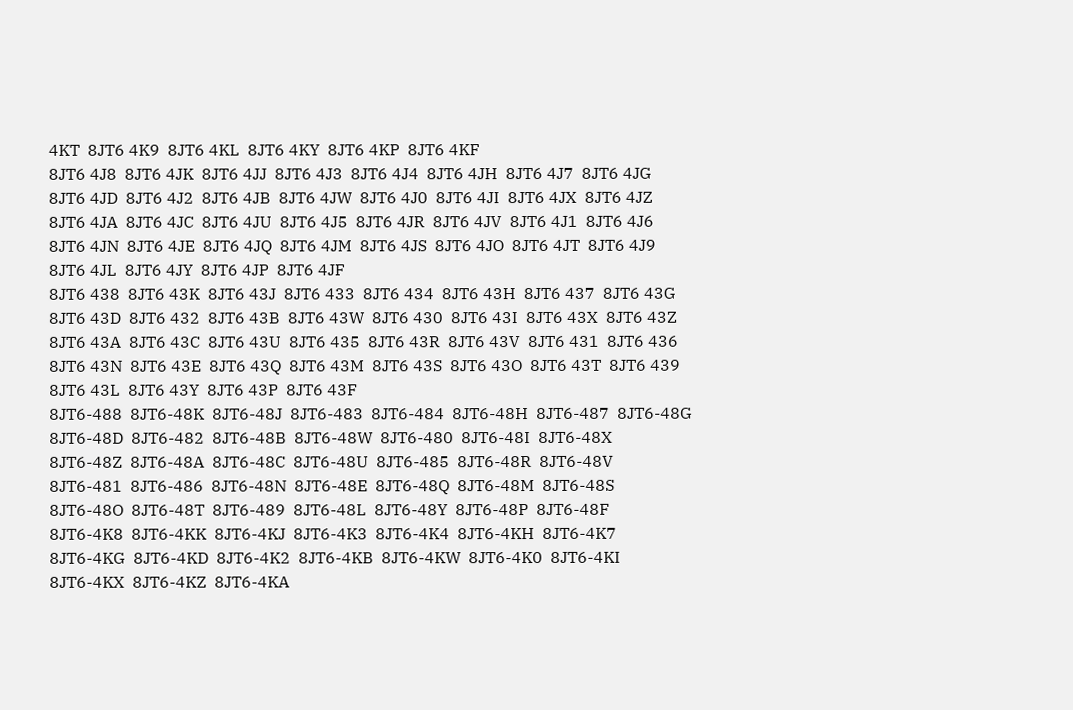4KT  8JT6 4K9  8JT6 4KL  8JT6 4KY  8JT6 4KP  8JT6 4KF
8JT6 4J8  8JT6 4JK  8JT6 4JJ  8JT6 4J3  8JT6 4J4  8JT6 4JH  8JT6 4J7  8JT6 4JG  8JT6 4JD  8JT6 4J2  8JT6 4JB  8JT6 4JW  8JT6 4J0  8JT6 4JI  8JT6 4JX  8JT6 4JZ  8JT6 4JA  8JT6 4JC  8JT6 4JU  8JT6 4J5  8JT6 4JR  8JT6 4JV  8JT6 4J1  8JT6 4J6  8JT6 4JN  8JT6 4JE  8JT6 4JQ  8JT6 4JM  8JT6 4JS  8JT6 4JO  8JT6 4JT  8JT6 4J9  8JT6 4JL  8JT6 4JY  8JT6 4JP  8JT6 4JF
8JT6 438  8JT6 43K  8JT6 43J  8JT6 433  8JT6 434  8JT6 43H  8JT6 437  8JT6 43G  8JT6 43D  8JT6 432  8JT6 43B  8JT6 43W  8JT6 430  8JT6 43I  8JT6 43X  8JT6 43Z  8JT6 43A  8JT6 43C  8JT6 43U  8JT6 435  8JT6 43R  8JT6 43V  8JT6 431  8JT6 436  8JT6 43N  8JT6 43E  8JT6 43Q  8JT6 43M  8JT6 43S  8JT6 43O  8JT6 43T  8JT6 439  8JT6 43L  8JT6 43Y  8JT6 43P  8JT6 43F
8JT6-488  8JT6-48K  8JT6-48J  8JT6-483  8JT6-484  8JT6-48H  8JT6-487  8JT6-48G  8JT6-48D  8JT6-482  8JT6-48B  8JT6-48W  8JT6-480  8JT6-48I  8JT6-48X  8JT6-48Z  8JT6-48A  8JT6-48C  8JT6-48U  8JT6-485  8JT6-48R  8JT6-48V  8JT6-481  8JT6-486  8JT6-48N  8JT6-48E  8JT6-48Q  8JT6-48M  8JT6-48S  8JT6-48O  8JT6-48T  8JT6-489  8JT6-48L  8JT6-48Y  8JT6-48P  8JT6-48F
8JT6-4K8  8JT6-4KK  8JT6-4KJ  8JT6-4K3  8JT6-4K4  8JT6-4KH  8JT6-4K7  8JT6-4KG  8JT6-4KD  8JT6-4K2  8JT6-4KB  8JT6-4KW  8JT6-4K0  8JT6-4KI  8JT6-4KX  8JT6-4KZ  8JT6-4KA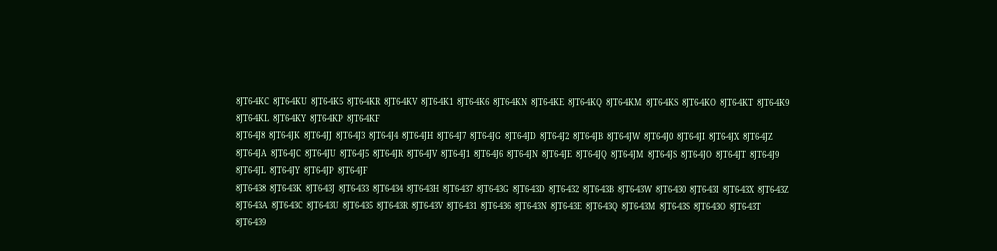8JT6-4KC  8JT6-4KU  8JT6-4K5  8JT6-4KR  8JT6-4KV  8JT6-4K1  8JT6-4K6  8JT6-4KN  8JT6-4KE  8JT6-4KQ  8JT6-4KM  8JT6-4KS  8JT6-4KO  8JT6-4KT  8JT6-4K9  8JT6-4KL  8JT6-4KY  8JT6-4KP  8JT6-4KF
8JT6-4J8  8JT6-4JK  8JT6-4JJ  8JT6-4J3  8JT6-4J4  8JT6-4JH  8JT6-4J7  8JT6-4JG  8JT6-4JD  8JT6-4J2  8JT6-4JB  8JT6-4JW  8JT6-4J0  8JT6-4JI  8JT6-4JX  8JT6-4JZ  8JT6-4JA  8JT6-4JC  8JT6-4JU  8JT6-4J5  8JT6-4JR  8JT6-4JV  8JT6-4J1  8JT6-4J6  8JT6-4JN  8JT6-4JE  8JT6-4JQ  8JT6-4JM  8JT6-4JS  8JT6-4JO  8JT6-4JT  8JT6-4J9  8JT6-4JL  8JT6-4JY  8JT6-4JP  8JT6-4JF
8JT6-438  8JT6-43K  8JT6-43J  8JT6-433  8JT6-434  8JT6-43H  8JT6-437  8JT6-43G  8JT6-43D  8JT6-432  8JT6-43B  8JT6-43W  8JT6-430  8JT6-43I  8JT6-43X  8JT6-43Z  8JT6-43A  8JT6-43C  8JT6-43U  8JT6-435  8JT6-43R  8JT6-43V  8JT6-431  8JT6-436  8JT6-43N  8JT6-43E  8JT6-43Q  8JT6-43M  8JT6-43S  8JT6-43O  8JT6-43T  8JT6-439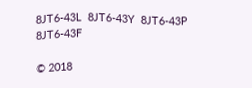8JT6-43L  8JT6-43Y  8JT6-43P  8JT6-43F

© 2018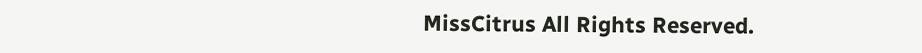MissCitrus All Rights Reserved.